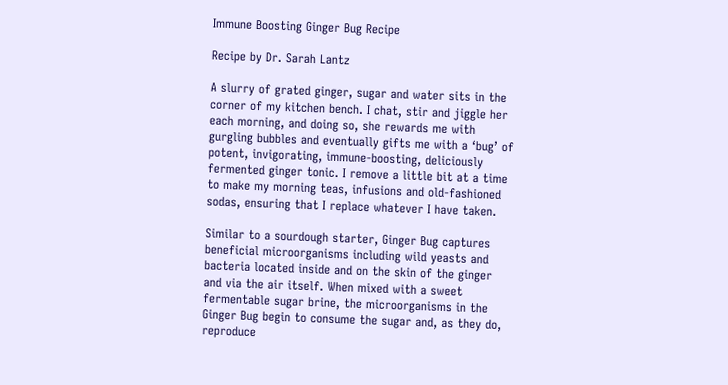Immune Boosting Ginger Bug Recipe

Recipe by Dr. Sarah Lantz

A slurry of grated ginger, sugar and water sits in the corner of my kitchen bench. I chat, stir and jiggle her each morning, and doing so, she rewards me with gurgling bubbles and eventually gifts me with a ‘bug’ of potent, invigorating, immune-boosting, deliciously fermented ginger tonic. I remove a little bit at a time to make my morning teas, infusions and old-fashioned sodas, ensuring that I replace whatever I have taken.

Similar to a sourdough starter, Ginger Bug captures beneficial microorganisms including wild yeasts and bacteria located inside and on the skin of the ginger and via the air itself. When mixed with a sweet fermentable sugar brine, the microorganisms in the Ginger Bug begin to consume the sugar and, as they do, reproduce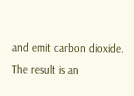and emit carbon dioxide. The result is an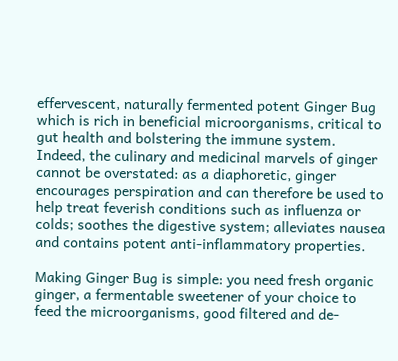effervescent, naturally fermented potent Ginger Bug which is rich in beneficial microorganisms, critical to gut health and bolstering the immune system. Indeed, the culinary and medicinal marvels of ginger cannot be overstated: as a diaphoretic, ginger encourages perspiration and can therefore be used to help treat feverish conditions such as influenza or colds; soothes the digestive system; alleviates nausea and contains potent anti-inflammatory properties.

Making Ginger Bug is simple: you need fresh organic ginger, a fermentable sweetener of your choice to feed the microorganisms, good filtered and de-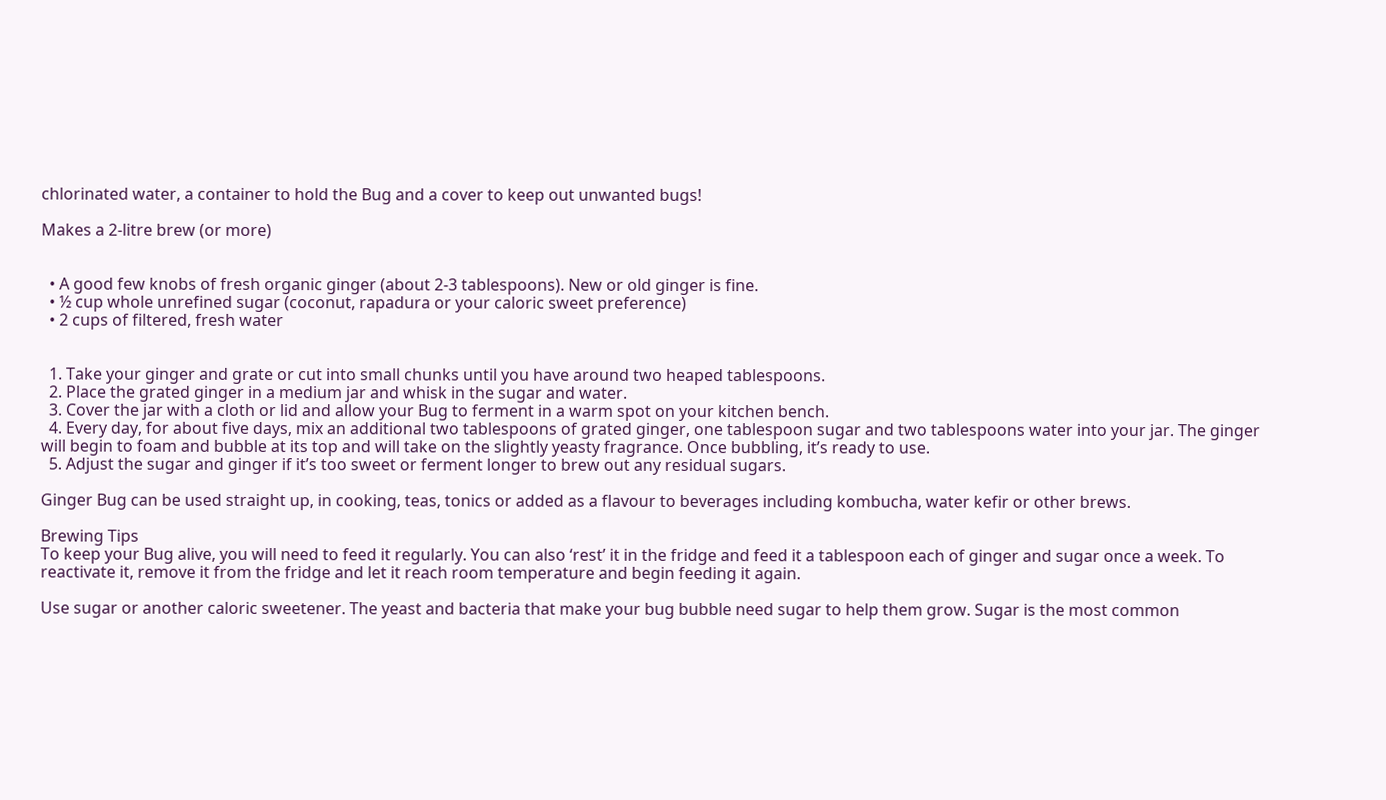chlorinated water, a container to hold the Bug and a cover to keep out unwanted bugs!

Makes a 2-litre brew (or more)


  • A good few knobs of fresh organic ginger (about 2-3 tablespoons). New or old ginger is fine.
  • ½ cup whole unrefined sugar (coconut, rapadura or your caloric sweet preference)
  • 2 cups of filtered, fresh water


  1. Take your ginger and grate or cut into small chunks until you have around two heaped tablespoons.
  2. Place the grated ginger in a medium jar and whisk in the sugar and water.
  3. Cover the jar with a cloth or lid and allow your Bug to ferment in a warm spot on your kitchen bench.
  4. Every day, for about five days, mix an additional two tablespoons of grated ginger, one tablespoon sugar and two tablespoons water into your jar. The ginger will begin to foam and bubble at its top and will take on the slightly yeasty fragrance. Once bubbling, it’s ready to use.
  5. Adjust the sugar and ginger if it’s too sweet or ferment longer to brew out any residual sugars.

Ginger Bug can be used straight up, in cooking, teas, tonics or added as a flavour to beverages including kombucha, water kefir or other brews.

Brewing Tips
To keep your Bug alive, you will need to feed it regularly. You can also ‘rest’ it in the fridge and feed it a tablespoon each of ginger and sugar once a week. To reactivate it, remove it from the fridge and let it reach room temperature and begin feeding it again.

Use sugar or another caloric sweetener. The yeast and bacteria that make your bug bubble need sugar to help them grow. Sugar is the most common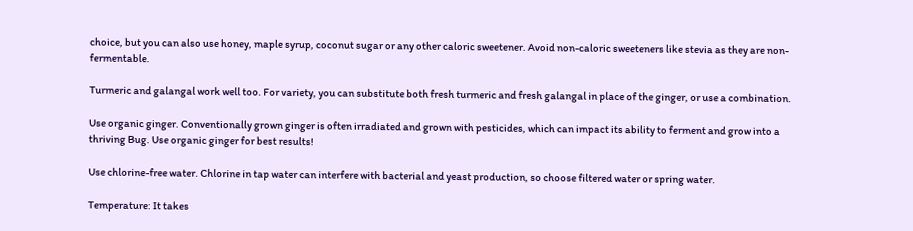choice, but you can also use honey, maple syrup, coconut sugar or any other caloric sweetener. Avoid non-caloric sweeteners like stevia as they are non-fermentable.

Turmeric and galangal work well too. For variety, you can substitute both fresh turmeric and fresh galangal in place of the ginger, or use a combination.

Use organic ginger. Conventionally grown ginger is often irradiated and grown with pesticides, which can impact its ability to ferment and grow into a thriving Bug. Use organic ginger for best results!

Use chlorine-free water. Chlorine in tap water can interfere with bacterial and yeast production, so choose filtered water or spring water.

Temperature: It takes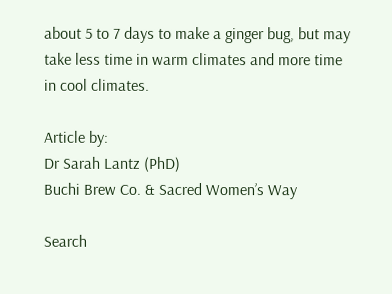about 5 to 7 days to make a ginger bug, but may take less time in warm climates and more time in cool climates.

Article by:
Dr Sarah Lantz (PhD)
Buchi Brew Co. & Sacred Women’s Way

Search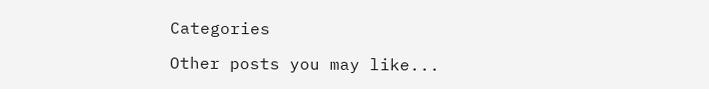Categories

Other posts you may like...